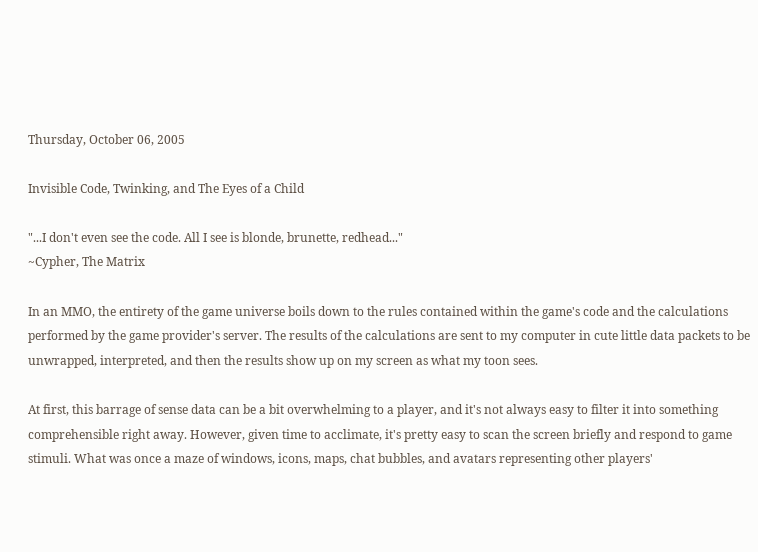Thursday, October 06, 2005

Invisible Code, Twinking, and The Eyes of a Child

"...I don't even see the code. All I see is blonde, brunette, redhead..."
~Cypher, The Matrix

In an MMO, the entirety of the game universe boils down to the rules contained within the game's code and the calculations performed by the game provider's server. The results of the calculations are sent to my computer in cute little data packets to be unwrapped, interpreted, and then the results show up on my screen as what my toon sees.

At first, this barrage of sense data can be a bit overwhelming to a player, and it's not always easy to filter it into something comprehensible right away. However, given time to acclimate, it's pretty easy to scan the screen briefly and respond to game stimuli. What was once a maze of windows, icons, maps, chat bubbles, and avatars representing other players'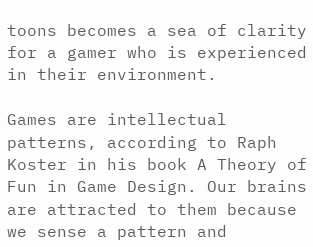toons becomes a sea of clarity for a gamer who is experienced in their environment.

Games are intellectual patterns, according to Raph Koster in his book A Theory of Fun in Game Design. Our brains are attracted to them because we sense a pattern and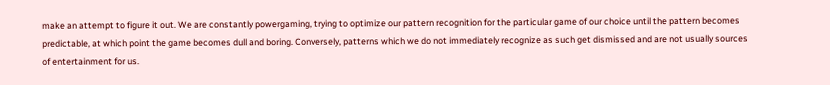make an attempt to figure it out. We are constantly powergaming, trying to optimize our pattern recognition for the particular game of our choice until the pattern becomes predictable, at which point the game becomes dull and boring. Conversely, patterns which we do not immediately recognize as such get dismissed and are not usually sources of entertainment for us.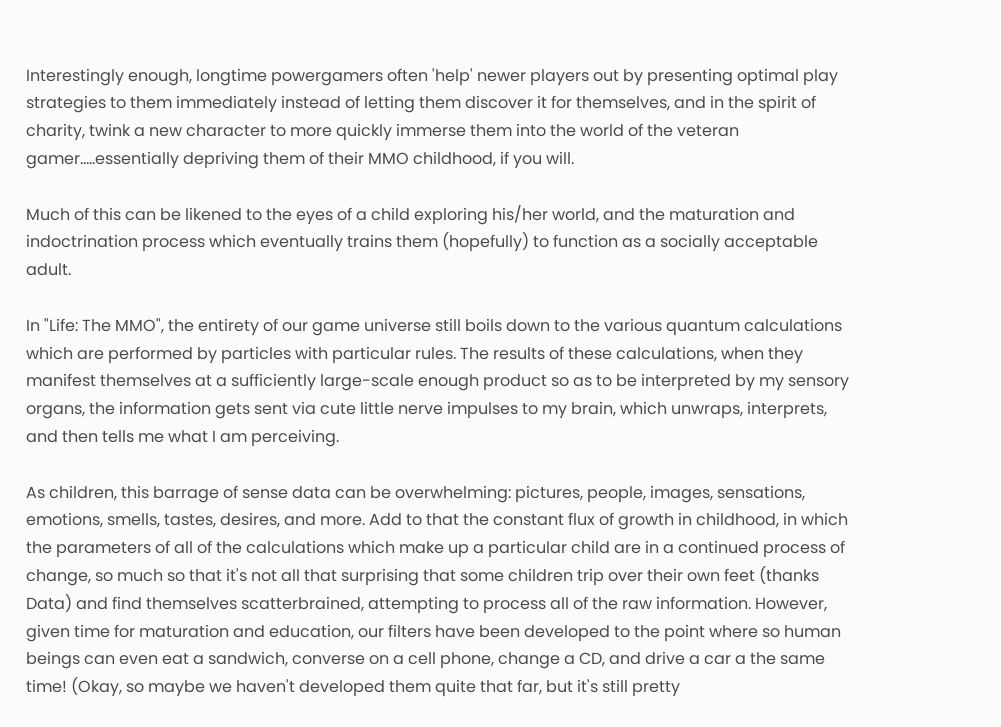Interestingly enough, longtime powergamers often 'help' newer players out by presenting optimal play strategies to them immediately instead of letting them discover it for themselves, and in the spirit of charity, twink a new character to more quickly immerse them into the world of the veteran gamer.....essentially depriving them of their MMO childhood, if you will.

Much of this can be likened to the eyes of a child exploring his/her world, and the maturation and indoctrination process which eventually trains them (hopefully) to function as a socially acceptable adult.

In "Life: The MMO", the entirety of our game universe still boils down to the various quantum calculations which are performed by particles with particular rules. The results of these calculations, when they manifest themselves at a sufficiently large-scale enough product so as to be interpreted by my sensory organs, the information gets sent via cute little nerve impulses to my brain, which unwraps, interprets, and then tells me what I am perceiving.

As children, this barrage of sense data can be overwhelming: pictures, people, images, sensations, emotions, smells, tastes, desires, and more. Add to that the constant flux of growth in childhood, in which the parameters of all of the calculations which make up a particular child are in a continued process of change, so much so that it's not all that surprising that some children trip over their own feet (thanks Data) and find themselves scatterbrained, attempting to process all of the raw information. However, given time for maturation and education, our filters have been developed to the point where so human beings can even eat a sandwich, converse on a cell phone, change a CD, and drive a car a the same time! (Okay, so maybe we haven't developed them quite that far, but it's still pretty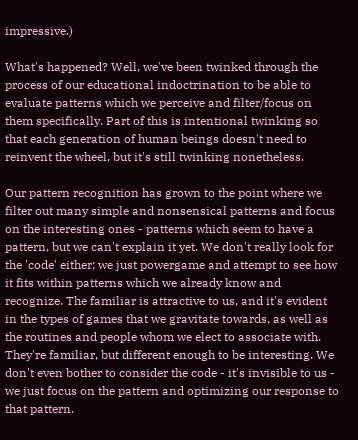impressive.)

What's happened? Well, we've been twinked through the process of our educational indoctrination to be able to evaluate patterns which we perceive and filter/focus on them specifically. Part of this is intentional twinking so that each generation of human beings doesn't need to reinvent the wheel, but it's still twinking nonetheless.

Our pattern recognition has grown to the point where we filter out many simple and nonsensical patterns and focus on the interesting ones - patterns which seem to have a pattern, but we can't explain it yet. We don't really look for the 'code' either; we just powergame and attempt to see how it fits within patterns which we already know and recognize. The familiar is attractive to us, and it's evident in the types of games that we gravitate towards, as well as the routines and people whom we elect to associate with. They're familiar, but different enough to be interesting. We don't even bother to consider the code - it's invisible to us - we just focus on the pattern and optimizing our response to that pattern.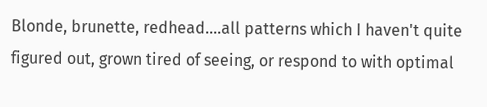Blonde, brunette, redhead....all patterns which I haven't quite figured out, grown tired of seeing, or respond to with optimal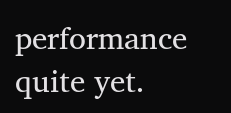performance quite yet.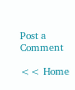Post a Comment

<< Home